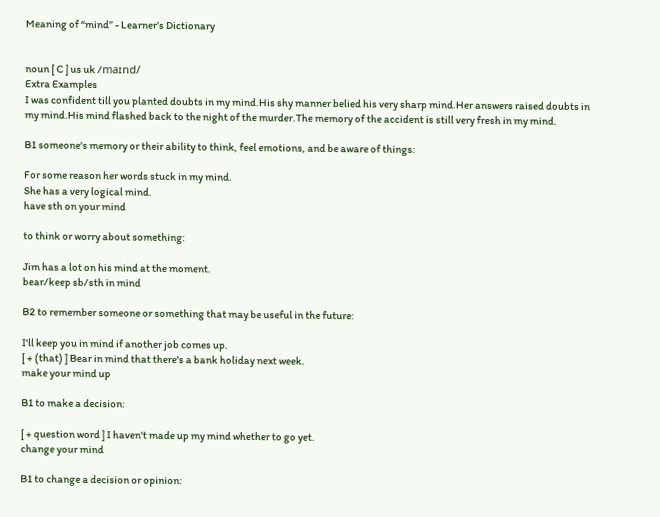Meaning of “mind” - Learner’s Dictionary


noun [ C ] us uk /maɪnd/
Extra Examples
I was confident till you planted doubts in my mind.His shy manner belied his very sharp mind.Her answers raised doubts in my mind.His mind flashed back to the night of the murder.The memory of the accident is still very fresh in my mind.

B1 someone's memory or their ability to think, feel emotions, and be aware of things:

For some reason her words stuck in my mind.
She has a very logical mind.
have sth on your mind

to think or worry about something:

Jim has a lot on his mind at the moment.
bear/keep sb/sth in mind

B2 to remember someone or something that may be useful in the future:

I'll keep you in mind if another job comes up.
[ + (that) ] Bear in mind that there's a bank holiday next week.
make your mind up

B1 to make a decision:

[ + question word ] I haven't made up my mind whether to go yet.
change your mind

B1 to change a decision or opinion: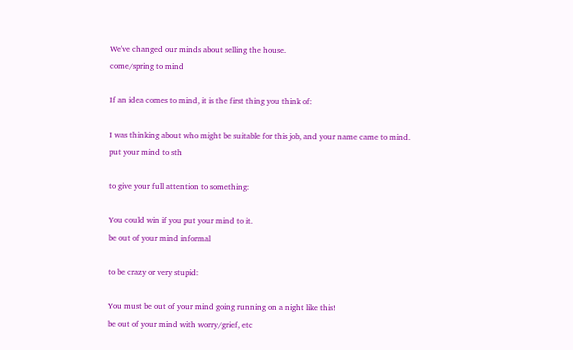We've changed our minds about selling the house.
come/spring to mind

If an idea comes to mind, it is the first thing you think of:

I was thinking about who might be suitable for this job, and your name came to mind.
put your mind to sth

to give your full attention to something:

You could win if you put your mind to it.
be out of your mind informal

to be crazy or very stupid:

You must be out of your mind going running on a night like this!
be out of your mind with worry/grief, etc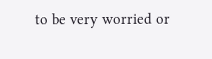to be very worried or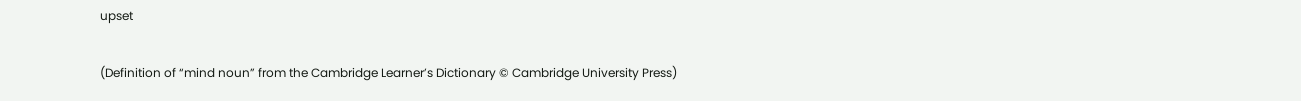upset

(Definition of “mind noun” from the Cambridge Learner’s Dictionary © Cambridge University Press)